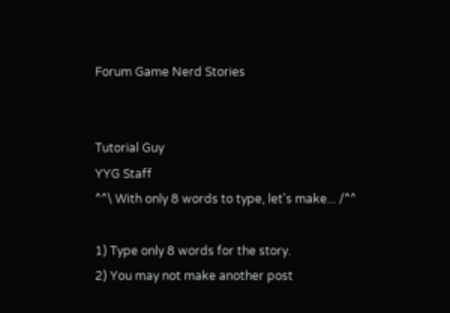Forum Game Nerd Stories


Tutorial Guy
YYG Staff
^^\ With only 8 words to type, let's make... /^^

1) Type only 8 words for the story.
2) You may not make another post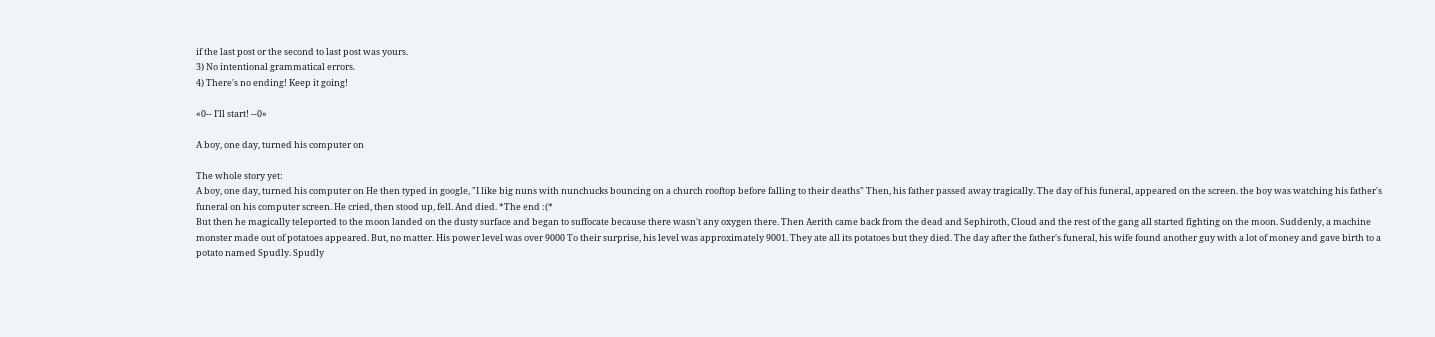if the last post or the second to last post was yours.
3) No intentional grammatical errors.
4) There's no ending! Keep it going!

«0-- I'll start! --0»

A boy, one day, turned his computer on

The whole story yet:
A boy, one day, turned his computer on He then typed in google, "I like big nuns with nunchucks bouncing on a church rooftop before falling to their deaths" Then, his father passed away tragically. The day of his funeral, appeared on the screen. the boy was watching his father's funeral on his computer screen. He cried, then stood up, fell. And died. *The end :(*
But then he magically teleported to the moon landed on the dusty surface and began to suffocate because there wasn't any oxygen there. Then Aerith came back from the dead and Sephiroth, Cloud and the rest of the gang all started fighting on the moon. Suddenly, a machine monster made out of potatoes appeared. But, no matter. His power level was over 9000 To their surprise, his level was approximately 9001. They ate all its potatoes but they died. The day after the father's funeral, his wife found another guy with a lot of money and gave birth to a potato named Spudly. Spudly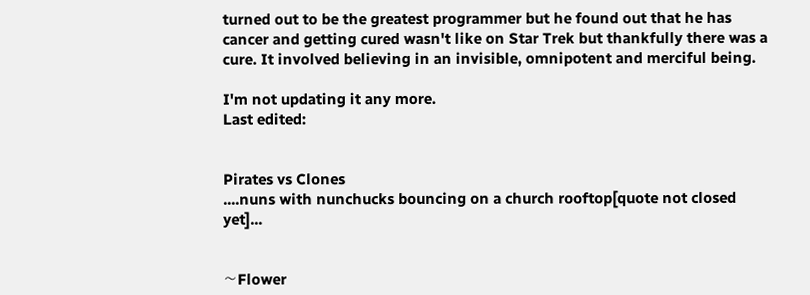turned out to be the greatest programmer but he found out that he has cancer and getting cured wasn't like on Star Trek but thankfully there was a cure. It involved believing in an invisible, omnipotent and merciful being.

I'm not updating it any more.
Last edited:


Pirates vs Clones
....nuns with nunchucks bouncing on a church rooftop[quote not closed yet]...


〜Flower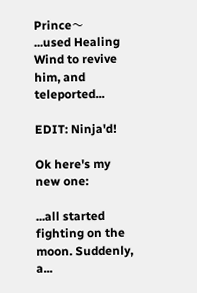Prince〜
...used Healing Wind to revive him, and teleported...

EDIT: Ninja'd!

Ok here's my new one:

...all started fighting on the moon. Suddenly, a...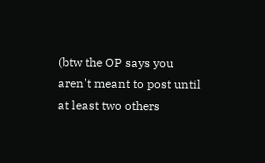(btw the OP says you aren't meant to post until at least two others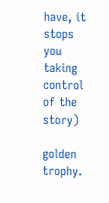have, it stops you taking control of the story)

golden trophy.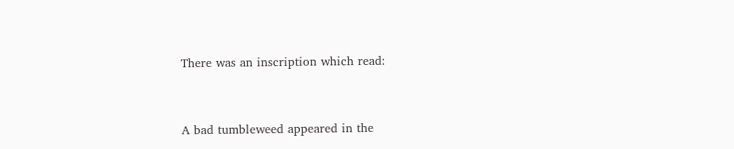There was an inscription which read:


A bad tumbleweed appeared in the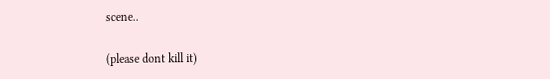scene..

(please dont kill it)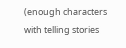(enough characters with telling stories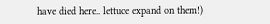have died here.. lettuce expand on them!)